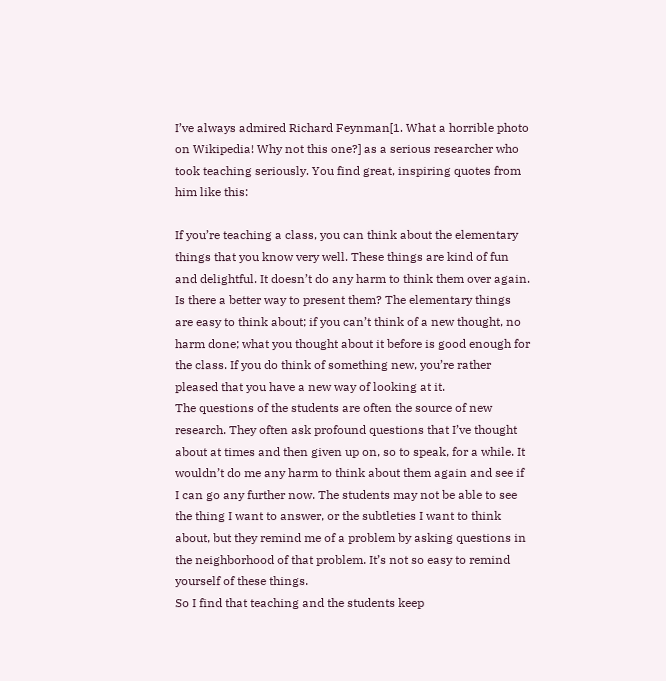I’ve always admired Richard Feynman[1. What a horrible photo on Wikipedia! Why not this one?] as a serious researcher who took teaching seriously. You find great, inspiring quotes from him like this:

If you’re teaching a class, you can think about the elementary things that you know very well. These things are kind of fun and delightful. It doesn’t do any harm to think them over again. Is there a better way to present them? The elementary things are easy to think about; if you can’t think of a new thought, no harm done; what you thought about it before is good enough for the class. If you do think of something new, you’re rather pleased that you have a new way of looking at it.
The questions of the students are often the source of new research. They often ask profound questions that I’ve thought about at times and then given up on, so to speak, for a while. It wouldn’t do me any harm to think about them again and see if I can go any further now. The students may not be able to see the thing I want to answer, or the subtleties I want to think about, but they remind me of a problem by asking questions in the neighborhood of that problem. It’s not so easy to remind yourself of these things.
So I find that teaching and the students keep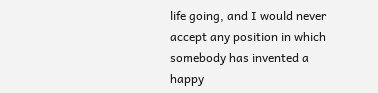life going, and I would never accept any position in which somebody has invented a happy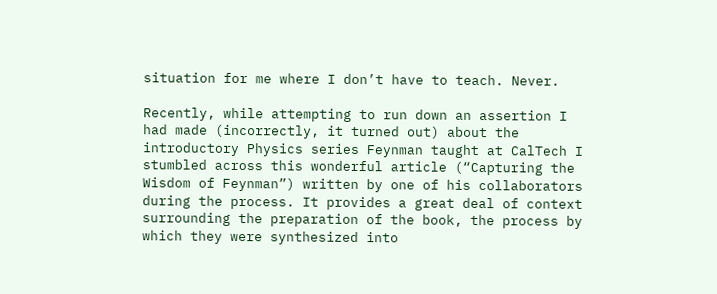situation for me where I don’t have to teach. Never.

Recently, while attempting to run down an assertion I had made (incorrectly, it turned out) about the introductory Physics series Feynman taught at CalTech I stumbled across this wonderful article (“Capturing the Wisdom of Feynman”) written by one of his collaborators during the process. It provides a great deal of context surrounding the preparation of the book, the process by which they were synthesized into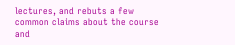lectures, and rebuts a few common claims about the course and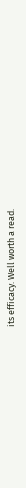its efficacy. Well worth a read.